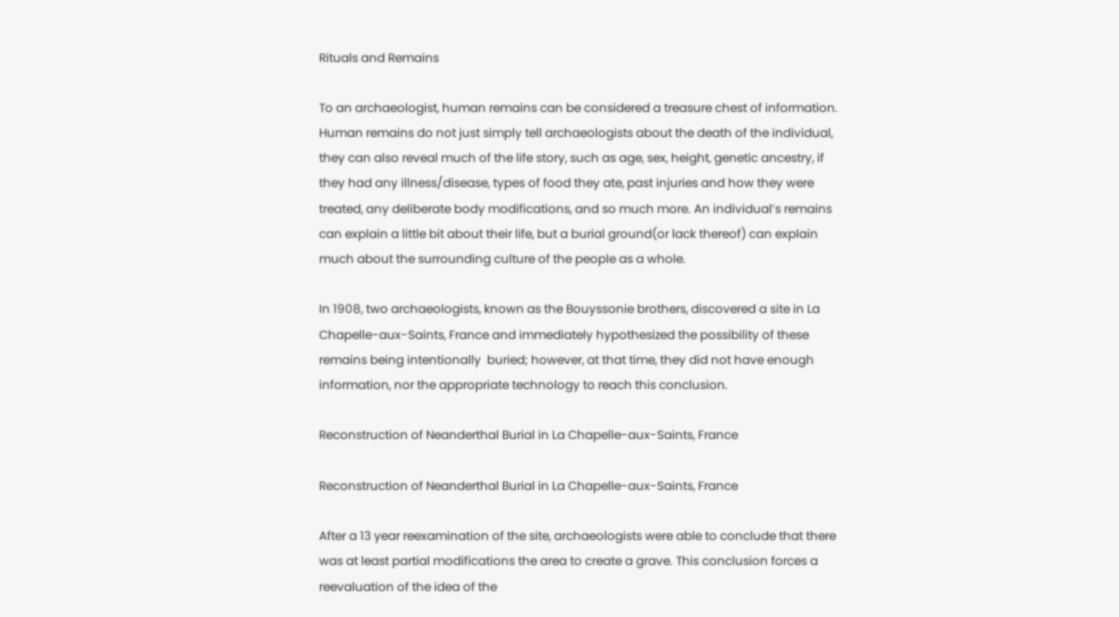Rituals and Remains

To an archaeologist, human remains can be considered a treasure chest of information. Human remains do not just simply tell archaeologists about the death of the individual, they can also reveal much of the life story, such as age, sex, height, genetic ancestry, if they had any illness/disease, types of food they ate, past injuries and how they were treated, any deliberate body modifications, and so much more. An individual’s remains can explain a little bit about their life, but a burial ground(or lack thereof) can explain much about the surrounding culture of the people as a whole.

In 1908, two archaeologists, known as the Bouyssonie brothers, discovered a site in La Chapelle-aux-Saints, France and immediately hypothesized the possibility of these remains being intentionally  buried; however, at that time, they did not have enough information, nor the appropriate technology to reach this conclusion.

Reconstruction of Neanderthal Burial in La Chapelle-aux-Saints, France

Reconstruction of Neanderthal Burial in La Chapelle-aux-Saints, France

After a 13 year reexamination of the site, archaeologists were able to conclude that there was at least partial modifications the area to create a grave. This conclusion forces a reevaluation of the idea of the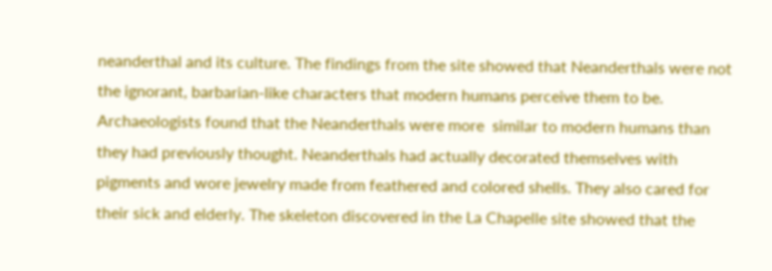neanderthal and its culture. The findings from the site showed that Neanderthals were not the ignorant, barbarian-like characters that modern humans perceive them to be. Archaeologists found that the Neanderthals were more  similar to modern humans than they had previously thought. Neanderthals had actually decorated themselves with pigments and wore jewelry made from feathered and colored shells. They also cared for their sick and elderly. The skeleton discovered in the La Chapelle site showed that the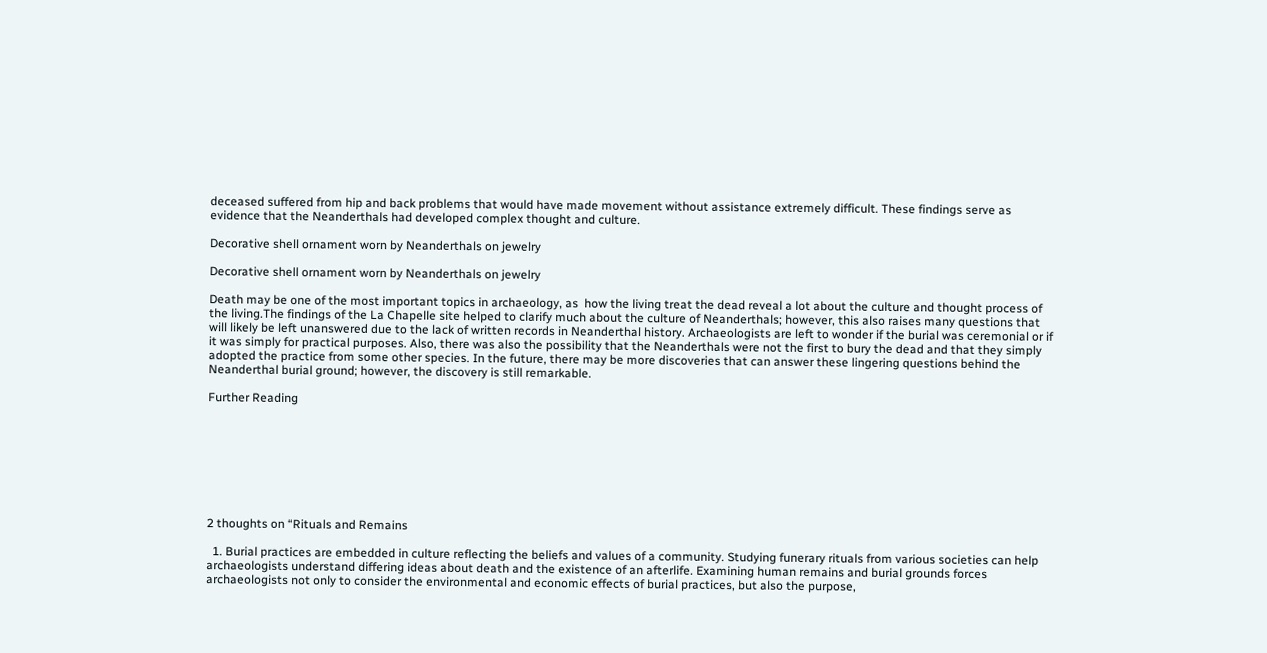deceased suffered from hip and back problems that would have made movement without assistance extremely difficult. These findings serve as evidence that the Neanderthals had developed complex thought and culture.

Decorative shell ornament worn by Neanderthals on jewelry

Decorative shell ornament worn by Neanderthals on jewelry

Death may be one of the most important topics in archaeology, as  how the living treat the dead reveal a lot about the culture and thought process of the living.The findings of the La Chapelle site helped to clarify much about the culture of Neanderthals; however, this also raises many questions that will likely be left unanswered due to the lack of written records in Neanderthal history. Archaeologists are left to wonder if the burial was ceremonial or if it was simply for practical purposes. Also, there was also the possibility that the Neanderthals were not the first to bury the dead and that they simply adopted the practice from some other species. In the future, there may be more discoveries that can answer these lingering questions behind the Neanderthal burial ground; however, the discovery is still remarkable.

Further Reading








2 thoughts on “Rituals and Remains

  1. Burial practices are embedded in culture reflecting the beliefs and values of a community. Studying funerary rituals from various societies can help archaeologists understand differing ideas about death and the existence of an afterlife. Examining human remains and burial grounds forces archaeologists not only to consider the environmental and economic effects of burial practices, but also the purpose,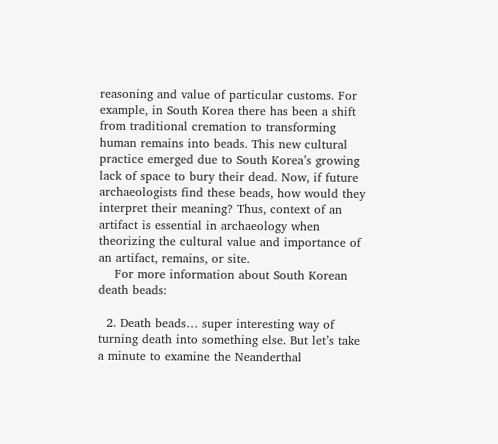reasoning and value of particular customs. For example, in South Korea there has been a shift from traditional cremation to transforming human remains into beads. This new cultural practice emerged due to South Korea’s growing lack of space to bury their dead. Now, if future archaeologists find these beads, how would they interpret their meaning? Thus, context of an artifact is essential in archaeology when theorizing the cultural value and importance of an artifact, remains, or site.
    For more information about South Korean death beads:

  2. Death beads… super interesting way of turning death into something else. But let’s take a minute to examine the Neanderthal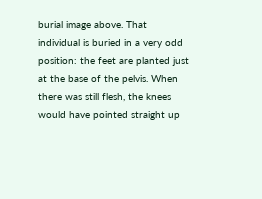burial image above. That individual is buried in a very odd position: the feet are planted just at the base of the pelvis. When there was still flesh, the knees would have pointed straight up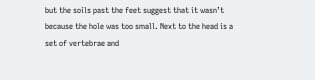but the soils past the feet suggest that it wasn’t because the hole was too small. Next to the head is a set of vertebrae and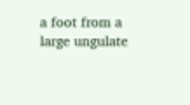a foot from a large ungulate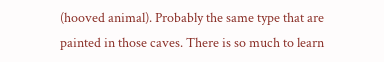(hooved animal). Probably the same type that are painted in those caves. There is so much to learn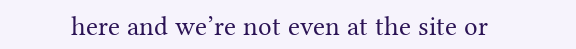here and we’re not even at the site or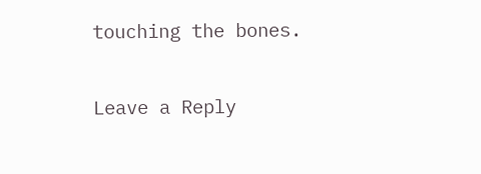touching the bones.

Leave a Reply